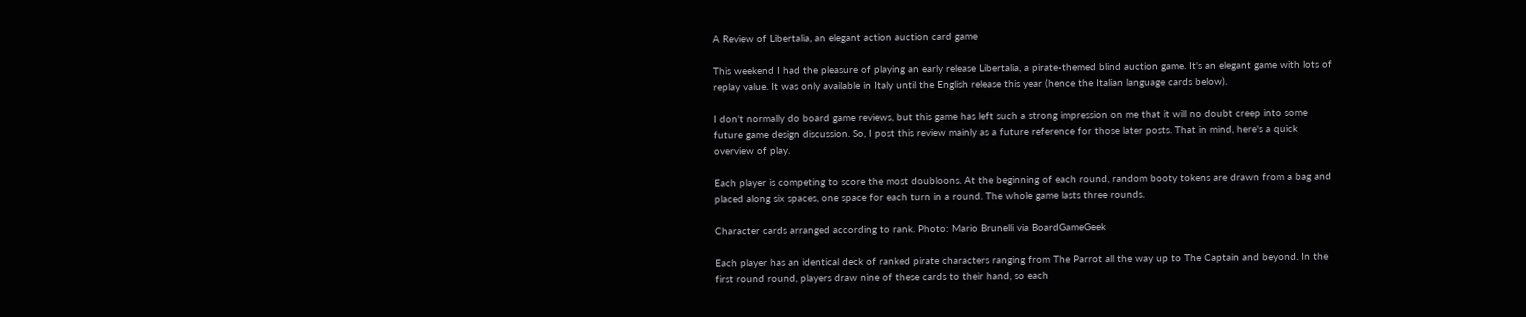A Review of Libertalia, an elegant action auction card game

This weekend I had the pleasure of playing an early release Libertalia, a pirate-themed blind auction game. It's an elegant game with lots of replay value. It was only available in Italy until the English release this year (hence the Italian language cards below).

I don't normally do board game reviews, but this game has left such a strong impression on me that it will no doubt creep into some future game design discussion. So, I post this review mainly as a future reference for those later posts. That in mind, here's a quick overview of play.

Each player is competing to score the most doubloons. At the beginning of each round, random booty tokens are drawn from a bag and placed along six spaces, one space for each turn in a round. The whole game lasts three rounds.

Character cards arranged according to rank. Photo: Mario Brunelli via BoardGameGeek

Each player has an identical deck of ranked pirate characters ranging from The Parrot all the way up to The Captain and beyond. In the first round round, players draw nine of these cards to their hand, so each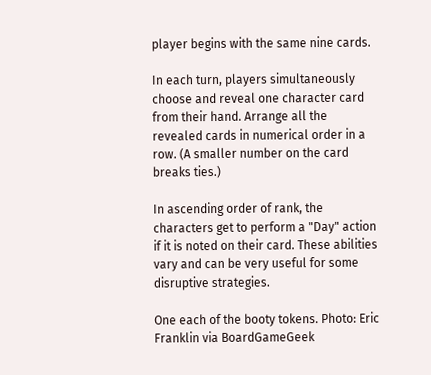player begins with the same nine cards.

In each turn, players simultaneously choose and reveal one character card from their hand. Arrange all the revealed cards in numerical order in a row. (A smaller number on the card breaks ties.)

In ascending order of rank, the characters get to perform a "Day" action if it is noted on their card. These abilities vary and can be very useful for some disruptive strategies.

One each of the booty tokens. Photo: Eric Franklin via BoardGameGeek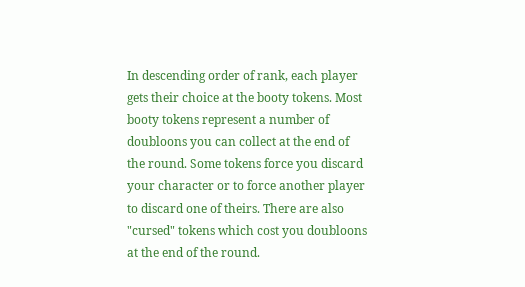In descending order of rank, each player gets their choice at the booty tokens. Most booty tokens represent a number of doubloons you can collect at the end of the round. Some tokens force you discard your character or to force another player to discard one of theirs. There are also "cursed" tokens which cost you doubloons at the end of the round.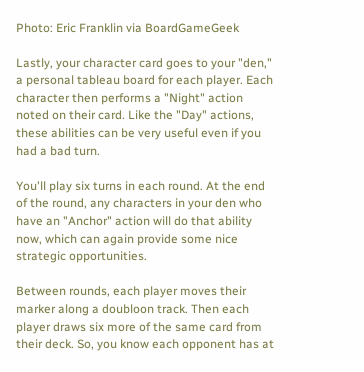Photo: Eric Franklin via BoardGameGeek

Lastly, your character card goes to your "den," a personal tableau board for each player. Each character then performs a "Night" action noted on their card. Like the "Day" actions, these abilities can be very useful even if you had a bad turn.

You'll play six turns in each round. At the end of the round, any characters in your den who have an "Anchor" action will do that ability now, which can again provide some nice strategic opportunities.

Between rounds, each player moves their marker along a doubloon track. Then each player draws six more of the same card from their deck. So, you know each opponent has at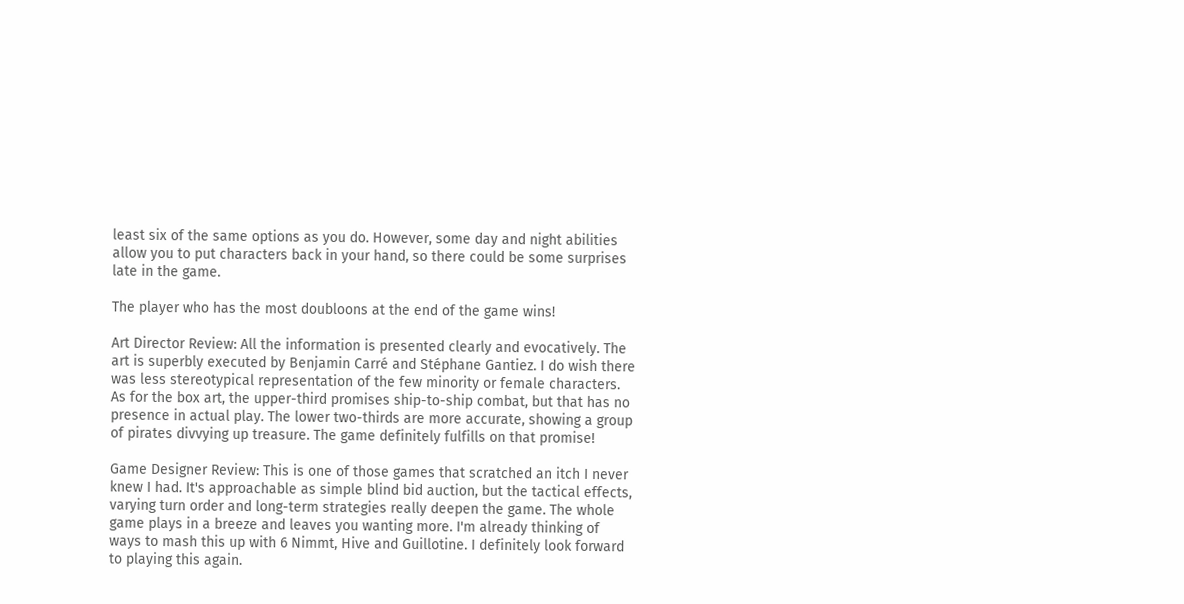least six of the same options as you do. However, some day and night abilities allow you to put characters back in your hand, so there could be some surprises late in the game.

The player who has the most doubloons at the end of the game wins!

Art Director Review: All the information is presented clearly and evocatively. The art is superbly executed by Benjamin Carré and Stéphane Gantiez. I do wish there was less stereotypical representation of the few minority or female characters. As for the box art, the upper-third promises ship-to-ship combat, but that has no presence in actual play. The lower two-thirds are more accurate, showing a group of pirates divvying up treasure. The game definitely fulfills on that promise!

Game Designer Review: This is one of those games that scratched an itch I never knew I had. It's approachable as simple blind bid auction, but the tactical effects, varying turn order and long-term strategies really deepen the game. The whole game plays in a breeze and leaves you wanting more. I'm already thinking of ways to mash this up with 6 Nimmt, Hive and Guillotine. I definitely look forward to playing this again.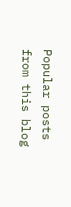Popular posts from this blog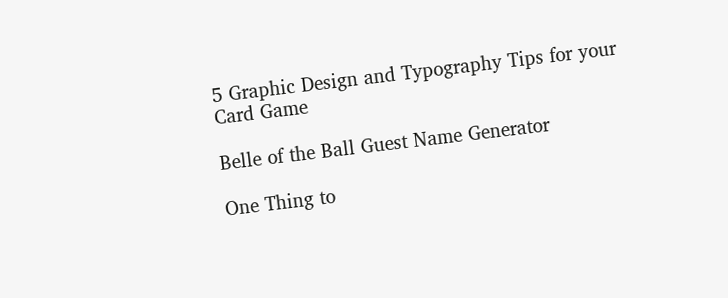5 Graphic Design and Typography Tips for your Card Game

Belle of the Ball Guest Name Generator

One Thing to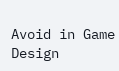Avoid in Game Design